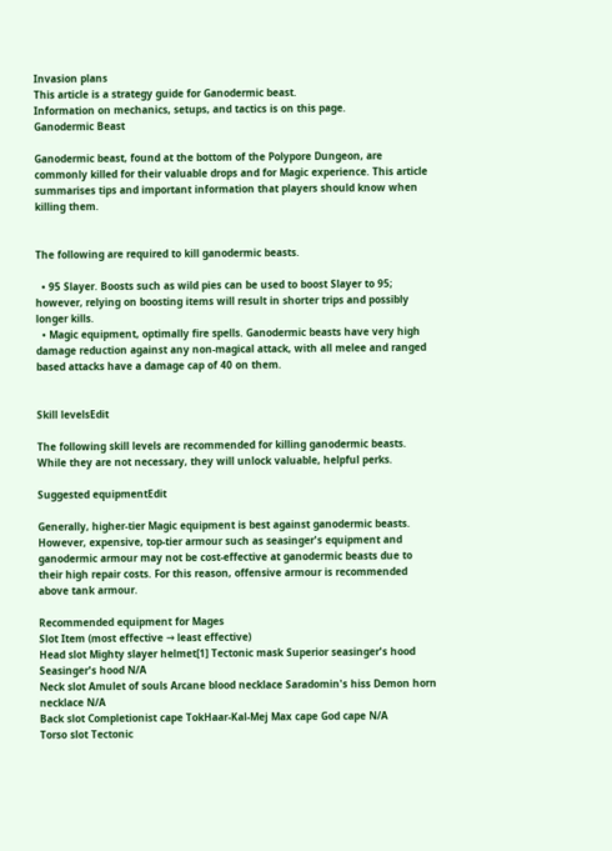Invasion plans
This article is a strategy guide for Ganodermic beast.
Information on mechanics, setups, and tactics is on this page.
Ganodermic Beast

Ganodermic beast, found at the bottom of the Polypore Dungeon, are commonly killed for their valuable drops and for Magic experience. This article summarises tips and important information that players should know when killing them.


The following are required to kill ganodermic beasts.

  • 95 Slayer. Boosts such as wild pies can be used to boost Slayer to 95; however, relying on boosting items will result in shorter trips and possibly longer kills.
  • Magic equipment, optimally fire spells. Ganodermic beasts have very high damage reduction against any non-magical attack, with all melee and ranged based attacks have a damage cap of 40 on them.


Skill levelsEdit

The following skill levels are recommended for killing ganodermic beasts. While they are not necessary, they will unlock valuable, helpful perks.

Suggested equipmentEdit

Generally, higher-tier Magic equipment is best against ganodermic beasts. However, expensive, top-tier armour such as seasinger's equipment and ganodermic armour may not be cost-effective at ganodermic beasts due to their high repair costs. For this reason, offensive armour is recommended above tank armour.

Recommended equipment for Mages
Slot Item (most effective → least effective)
Head slot Mighty slayer helmet[1] Tectonic mask Superior seasinger's hood Seasinger's hood N/A
Neck slot Amulet of souls Arcane blood necklace Saradomin's hiss Demon horn necklace N/A
Back slot Completionist cape TokHaar-Kal-Mej Max cape God cape N/A
Torso slot Tectonic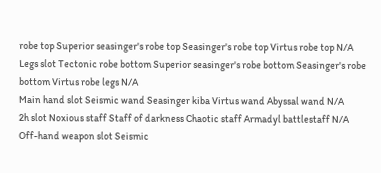robe top Superior seasinger's robe top Seasinger's robe top Virtus robe top N/A
Legs slot Tectonic robe bottom Superior seasinger's robe bottom Seasinger's robe bottom Virtus robe legs N/A
Main hand slot Seismic wand Seasinger kiba Virtus wand Abyssal wand N/A
2h slot Noxious staff Staff of darkness Chaotic staff Armadyl battlestaff N/A
Off-hand weapon slot Seismic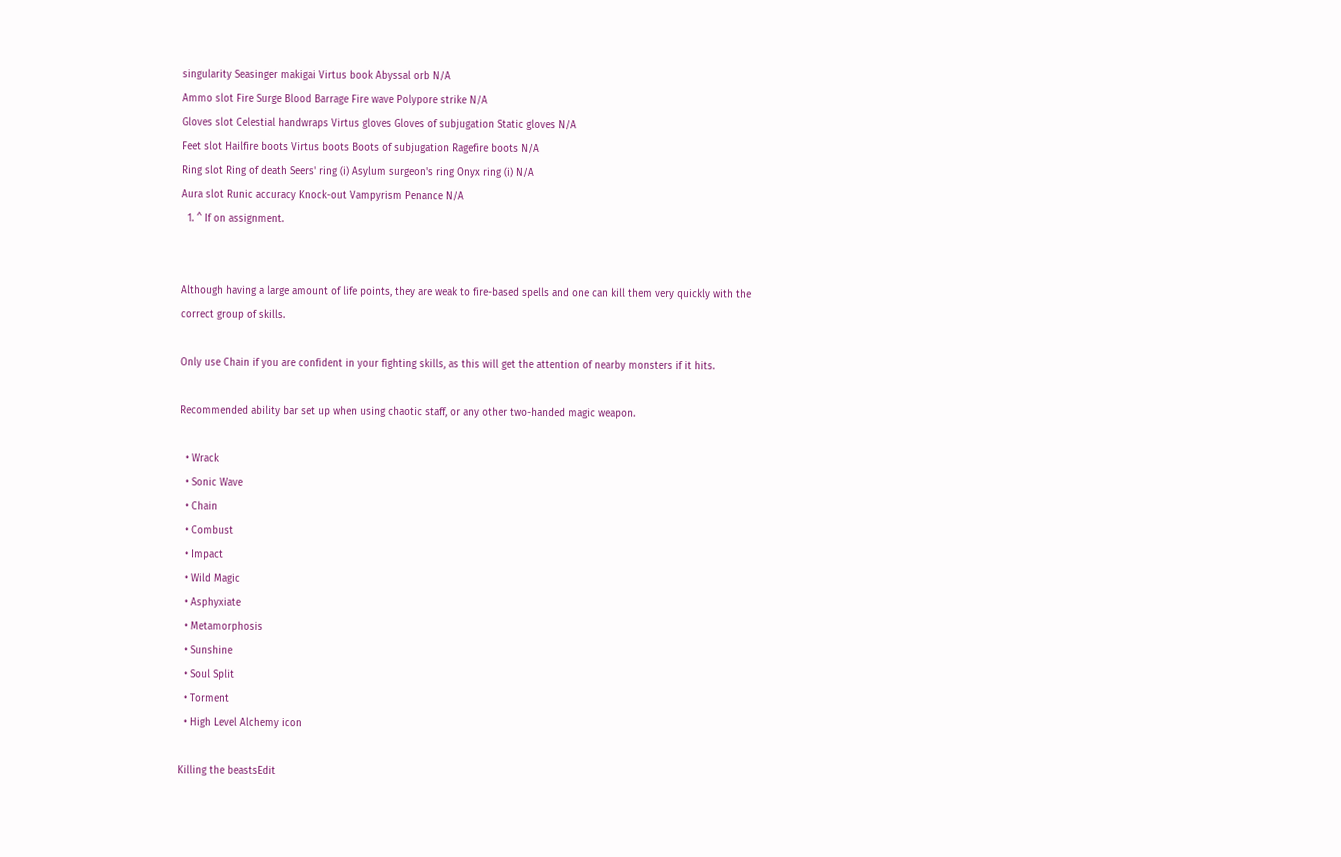singularity Seasinger makigai Virtus book Abyssal orb N/A
Ammo slot Fire Surge Blood Barrage Fire wave Polypore strike N/A
Gloves slot Celestial handwraps Virtus gloves Gloves of subjugation Static gloves N/A
Feet slot Hailfire boots Virtus boots Boots of subjugation Ragefire boots N/A
Ring slot Ring of death Seers' ring (i) Asylum surgeon's ring Onyx ring (i) N/A
Aura slot Runic accuracy Knock-out Vampyrism Penance N/A
  1. ^ If on assignment.


Although having a large amount of life points, they are weak to fire-based spells and one can kill them very quickly with the correct group of skills.

Only use Chain if you are confident in your fighting skills, as this will get the attention of nearby monsters if it hits.

Recommended ability bar set up when using chaotic staff, or any other two-handed magic weapon.

  • Wrack
  • Sonic Wave
  • Chain
  • Combust
  • Impact
  • Wild Magic
  • Asphyxiate
  • Metamorphosis
  • Sunshine
  • Soul Split
  • Torment
  • High Level Alchemy icon

Killing the beastsEdit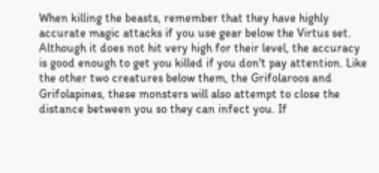When killing the beasts, remember that they have highly accurate magic attacks if you use gear below the Virtus set. Although it does not hit very high for their level, the accuracy is good enough to get you killed if you don't pay attention. Like the other two creatures below them, the Grifolaroos and Grifolapines, these monsters will also attempt to close the distance between you so they can infect you. If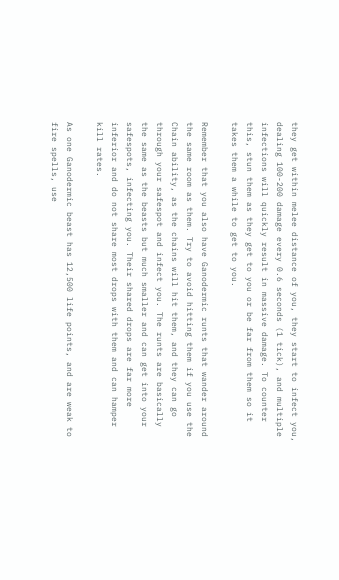they get within melee distance of you, they start to infect you, dealing 100-200 damage every 0.6 seconds (1 tick), and multiple infections will quickly result in massive damage. To counter this, stun them as they get to you or be far from them so it takes them a while to get to you.

Remember that you also have Ganodermic runts that wander around the same room as them. Try to avoid hitting them if you use the Chain ability, as the chains will hit them, and they can go through your safespot and infect you. The runts are basically the same as the beasts but much smaller and can get into your safespots, infecting you. Their shared drops are far more inferior and do not share most drops with them and can hamper kill rates.

As one Ganodermic beast has 12,500 life points, and are weak to fire spells, use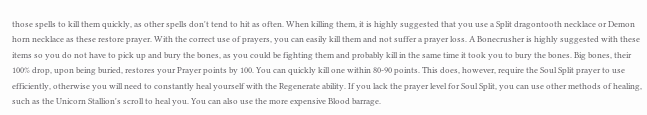those spells to kill them quickly, as other spells don't tend to hit as often. When killing them, it is highly suggested that you use a Split dragontooth necklace or Demon horn necklace as these restore prayer. With the correct use of prayers, you can easily kill them and not suffer a prayer loss. A Bonecrusher is highly suggested with these items so you do not have to pick up and bury the bones, as you could be fighting them and probably kill in the same time it took you to bury the bones. Big bones, their 100% drop, upon being buried, restores your Prayer points by 100. You can quickly kill one within 80-90 points. This does, however, require the Soul Split prayer to use efficiently, otherwise you will need to constantly heal yourself with the Regenerate ability. If you lack the prayer level for Soul Split, you can use other methods of healing, such as the Unicorn Stallion's scroll to heal you. You can also use the more expensive Blood barrage.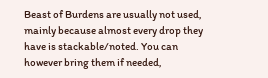Beast of Burdens are usually not used, mainly because almost every drop they have is stackable/noted. You can however bring them if needed,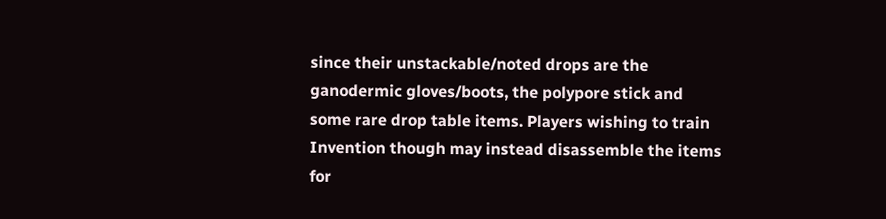since their unstackable/noted drops are the ganodermic gloves/boots, the polypore stick and some rare drop table items. Players wishing to train Invention though may instead disassemble the items for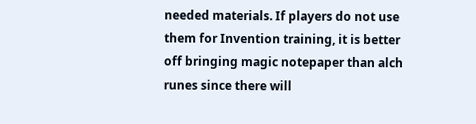needed materials. If players do not use them for Invention training, it is better off bringing magic notepaper than alch runes since there will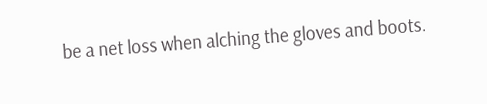be a net loss when alching the gloves and boots.